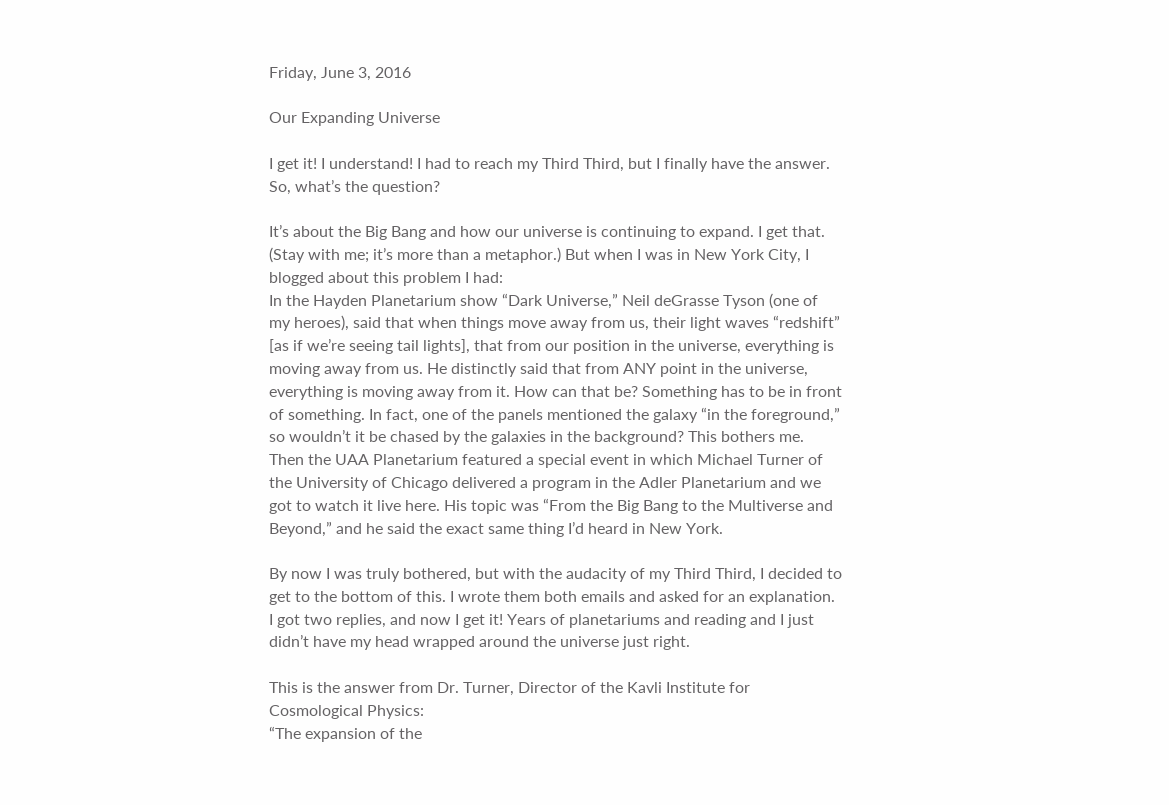Friday, June 3, 2016

Our Expanding Universe

I get it! I understand! I had to reach my Third Third, but I finally have the answer. So, what’s the question?

It’s about the Big Bang and how our universe is continuing to expand. I get that. (Stay with me; it’s more than a metaphor.) But when I was in New York City, I blogged about this problem I had:
In the Hayden Planetarium show “Dark Universe,” Neil deGrasse Tyson (one of my heroes), said that when things move away from us, their light waves “redshift” [as if we’re seeing tail lights], that from our position in the universe, everything is moving away from us. He distinctly said that from ANY point in the universe, everything is moving away from it. How can that be? Something has to be in front of something. In fact, one of the panels mentioned the galaxy “in the foreground,” so wouldn’t it be chased by the galaxies in the background? This bothers me.
Then the UAA Planetarium featured a special event in which Michael Turner of the University of Chicago delivered a program in the Adler Planetarium and we got to watch it live here. His topic was “From the Big Bang to the Multiverse and Beyond,” and he said the exact same thing I’d heard in New York.

By now I was truly bothered, but with the audacity of my Third Third, I decided to get to the bottom of this. I wrote them both emails and asked for an explanation. I got two replies, and now I get it! Years of planetariums and reading and I just didn’t have my head wrapped around the universe just right.

This is the answer from Dr. Turner, Director of the Kavli Institute for Cosmological Physics:
“The expansion of the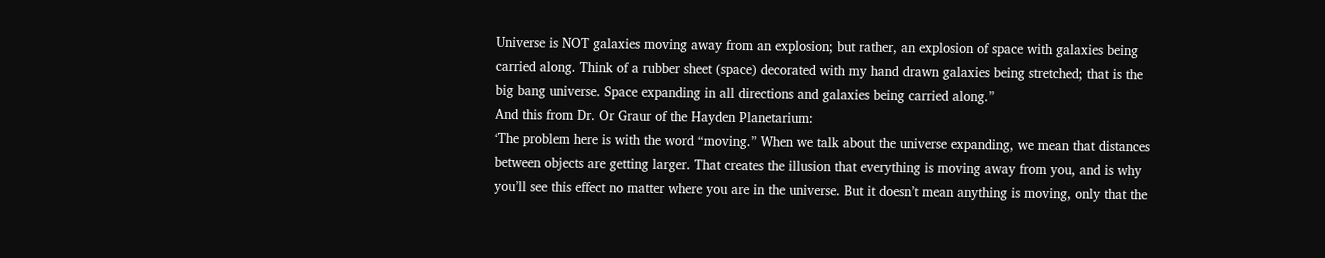Universe is NOT galaxies moving away from an explosion; but rather, an explosion of space with galaxies being carried along. Think of a rubber sheet (space) decorated with my hand drawn galaxies being stretched; that is the big bang universe. Space expanding in all directions and galaxies being carried along.”
And this from Dr. Or Graur of the Hayden Planetarium:
‘The problem here is with the word “moving.” When we talk about the universe expanding, we mean that distances between objects are getting larger. That creates the illusion that everything is moving away from you, and is why you’ll see this effect no matter where you are in the universe. But it doesn’t mean anything is moving, only that the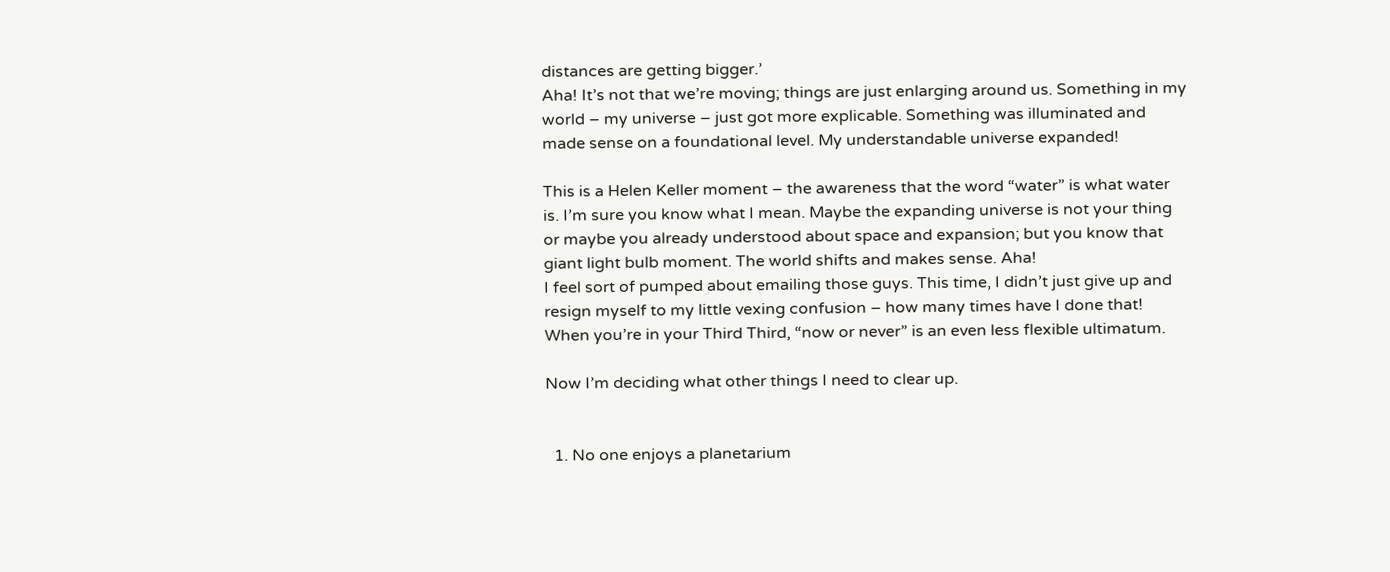distances are getting bigger.’
Aha! It’s not that we’re moving; things are just enlarging around us. Something in my world – my universe – just got more explicable. Something was illuminated and made sense on a foundational level. My understandable universe expanded!

This is a Helen Keller moment – the awareness that the word “water” is what water is. I’m sure you know what I mean. Maybe the expanding universe is not your thing or maybe you already understood about space and expansion; but you know that giant light bulb moment. The world shifts and makes sense. Aha!
I feel sort of pumped about emailing those guys. This time, I didn’t just give up and resign myself to my little vexing confusion – how many times have I done that! When you’re in your Third Third, “now or never” is an even less flexible ultimatum.

Now I’m deciding what other things I need to clear up.


  1. No one enjoys a planetarium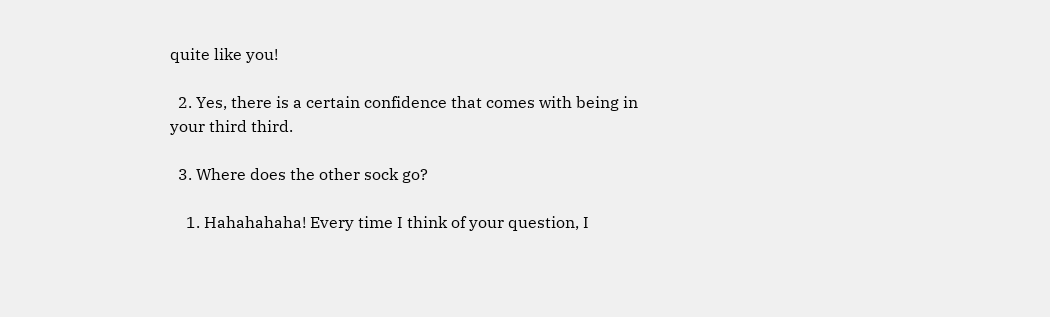quite like you!

  2. Yes, there is a certain confidence that comes with being in your third third.

  3. Where does the other sock go?

    1. Hahahahaha! Every time I think of your question, I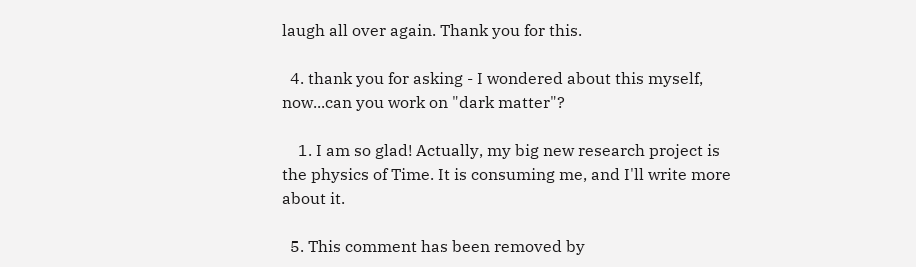laugh all over again. Thank you for this.

  4. thank you for asking - I wondered about this myself, now...can you work on "dark matter"?

    1. I am so glad! Actually, my big new research project is the physics of Time. It is consuming me, and I'll write more about it.

  5. This comment has been removed by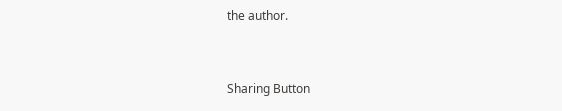the author.


Sharing Button